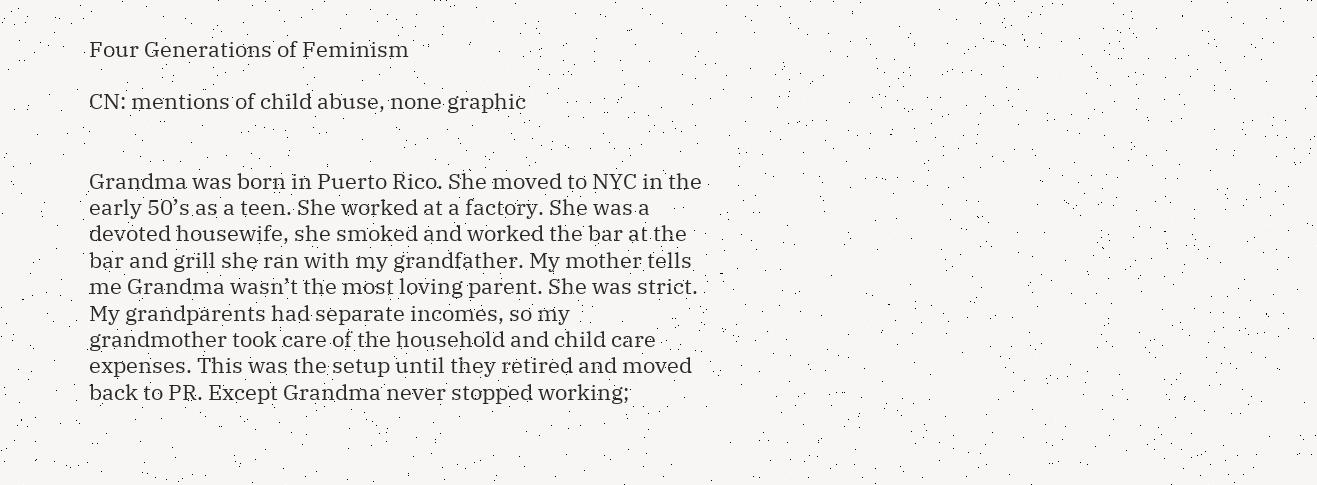Four Generations of Feminism

CN: mentions of child abuse, none graphic


Grandma was born in Puerto Rico. She moved to NYC in the early 50’s as a teen. She worked at a factory. She was a devoted housewife, she smoked and worked the bar at the bar and grill she ran with my grandfather. My mother tells me Grandma wasn’t the most loving parent. She was strict. My grandparents had separate incomes, so my grandmother took care of the household and child care expenses. This was the setup until they retired and moved back to PR. Except Grandma never stopped working;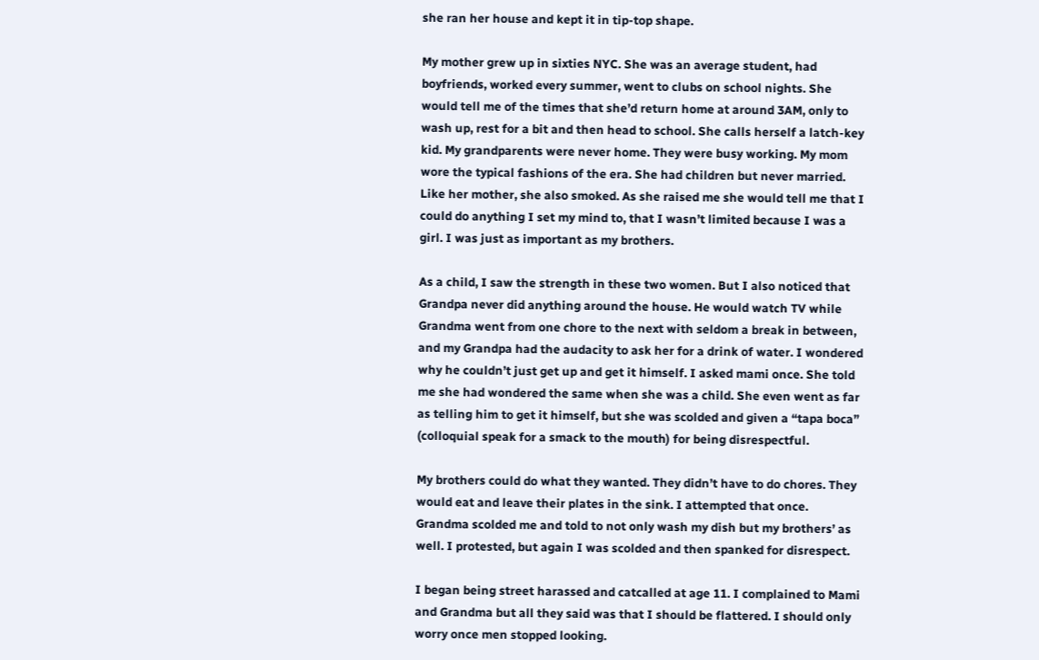she ran her house and kept it in tip-top shape.

My mother grew up in sixties NYC. She was an average student, had boyfriends, worked every summer, went to clubs on school nights. She would tell me of the times that she’d return home at around 3AM, only to wash up, rest for a bit and then head to school. She calls herself a latch-key kid. My grandparents were never home. They were busy working. My mom wore the typical fashions of the era. She had children but never married. Like her mother, she also smoked. As she raised me she would tell me that I could do anything I set my mind to, that I wasn’t limited because I was a girl. I was just as important as my brothers.

As a child, I saw the strength in these two women. But I also noticed that Grandpa never did anything around the house. He would watch TV while Grandma went from one chore to the next with seldom a break in between, and my Grandpa had the audacity to ask her for a drink of water. I wondered why he couldn’t just get up and get it himself. I asked mami once. She told me she had wondered the same when she was a child. She even went as far as telling him to get it himself, but she was scolded and given a “tapa boca” (colloquial speak for a smack to the mouth) for being disrespectful.

My brothers could do what they wanted. They didn’t have to do chores. They would eat and leave their plates in the sink. I attempted that once. Grandma scolded me and told to not only wash my dish but my brothers’ as well. I protested, but again I was scolded and then spanked for disrespect.

I began being street harassed and catcalled at age 11. I complained to Mami and Grandma but all they said was that I should be flattered. I should only worry once men stopped looking.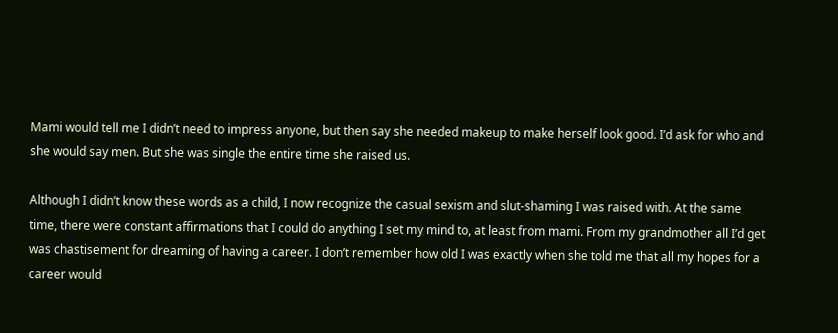Mami would tell me I didn’t need to impress anyone, but then say she needed makeup to make herself look good. I’d ask for who and she would say men. But she was single the entire time she raised us.

Although I didn’t know these words as a child, I now recognize the casual sexism and slut-shaming I was raised with. At the same time, there were constant affirmations that I could do anything I set my mind to, at least from mami. From my grandmother all I’d get was chastisement for dreaming of having a career. I don’t remember how old I was exactly when she told me that all my hopes for a career would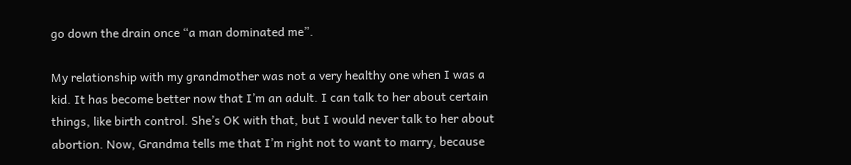go down the drain once “a man dominated me”.

My relationship with my grandmother was not a very healthy one when I was a kid. It has become better now that I’m an adult. I can talk to her about certain things, like birth control. She’s OK with that, but I would never talk to her about abortion. Now, Grandma tells me that I’m right not to want to marry, because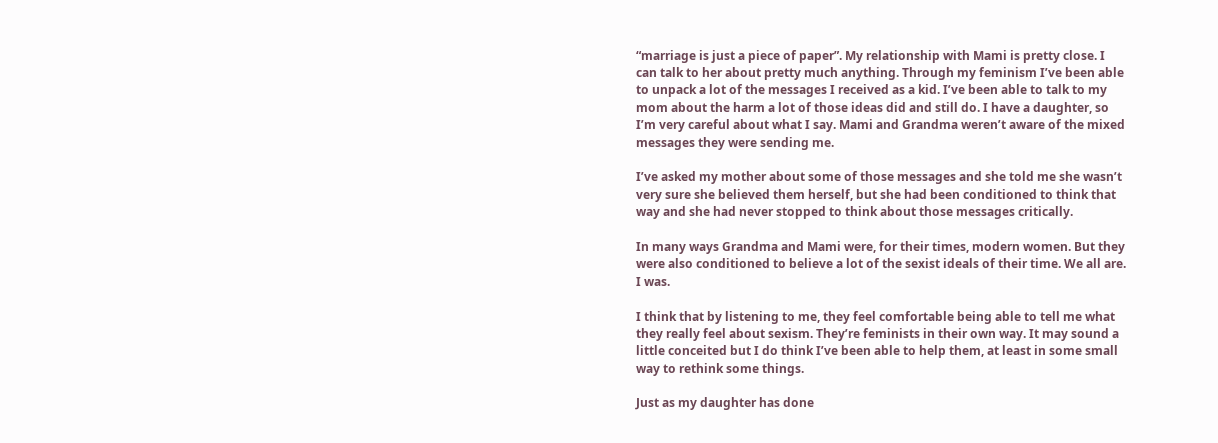“marriage is just a piece of paper”. My relationship with Mami is pretty close. I can talk to her about pretty much anything. Through my feminism I’ve been able to unpack a lot of the messages I received as a kid. I’ve been able to talk to my mom about the harm a lot of those ideas did and still do. I have a daughter, so I’m very careful about what I say. Mami and Grandma weren’t aware of the mixed messages they were sending me.

I’ve asked my mother about some of those messages and she told me she wasn’t very sure she believed them herself, but she had been conditioned to think that way and she had never stopped to think about those messages critically.

In many ways Grandma and Mami were, for their times, modern women. But they were also conditioned to believe a lot of the sexist ideals of their time. We all are. I was.

I think that by listening to me, they feel comfortable being able to tell me what they really feel about sexism. They’re feminists in their own way. It may sound a little conceited but I do think I’ve been able to help them, at least in some small way to rethink some things.

Just as my daughter has done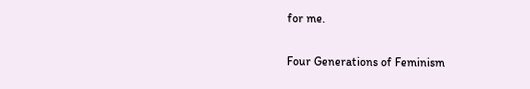for me.

Four Generations of Feminism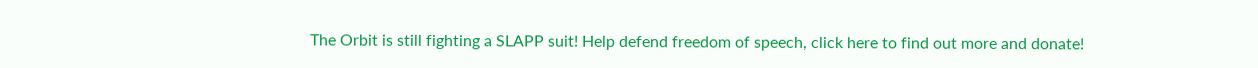The Orbit is still fighting a SLAPP suit! Help defend freedom of speech, click here to find out more and donate!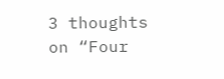3 thoughts on “Four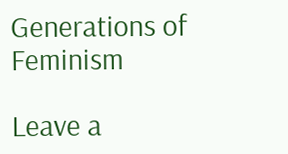Generations of Feminism

Leave a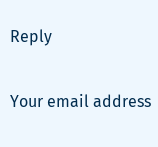Reply

Your email address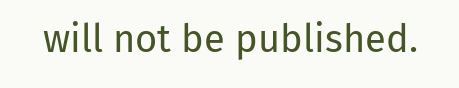will not be published.